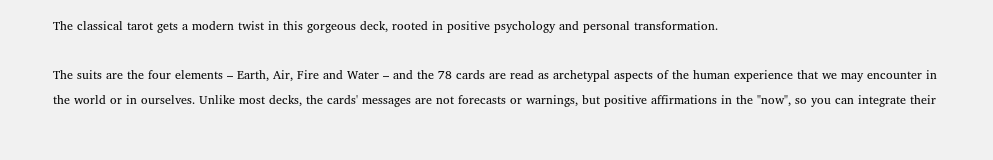The classical tarot gets a modern twist in this gorgeous deck, rooted in positive psychology and personal transformation.

The suits are the four elements – Earth, Air, Fire and Water – and the 78 cards are read as archetypal aspects of the human experience that we may encounter in the world or in ourselves. Unlike most decks, the cards' messages are not forecasts or warnings, but positive affirmations in the "now", so you can integrate their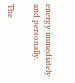energy immediately and personally.

The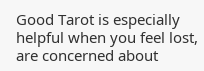Good Tarot is especially helpful when you feel lost, are concerned about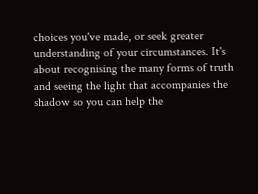choices you've made, or seek greater understanding of your circumstances. It's about recognising the many forms of truth and seeing the light that accompanies the shadow so you can help the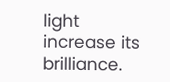light increase its brilliance.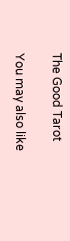The Good Tarot

You may also like